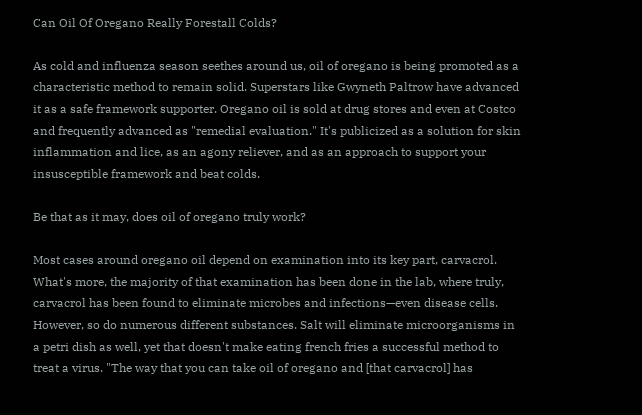Can Oil Of Oregano Really Forestall Colds?

As cold and influenza season seethes around us, oil of oregano is being promoted as a characteristic method to remain solid. Superstars like Gwyneth Paltrow have advanced it as a safe framework supporter. Oregano oil is sold at drug stores and even at Costco and frequently advanced as "remedial evaluation." It's publicized as a solution for skin inflammation and lice, as an agony reliever, and as an approach to support your insusceptible framework and beat colds.

Be that as it may, does oil of oregano truly work?

Most cases around oregano oil depend on examination into its key part, carvacrol. What's more, the majority of that examination has been done in the lab, where truly, carvacrol has been found to eliminate microbes and infections—even disease cells. However, so do numerous different substances. Salt will eliminate microorganisms in a petri dish as well, yet that doesn't make eating french fries a successful method to treat a virus. "The way that you can take oil of oregano and [that carvacrol] has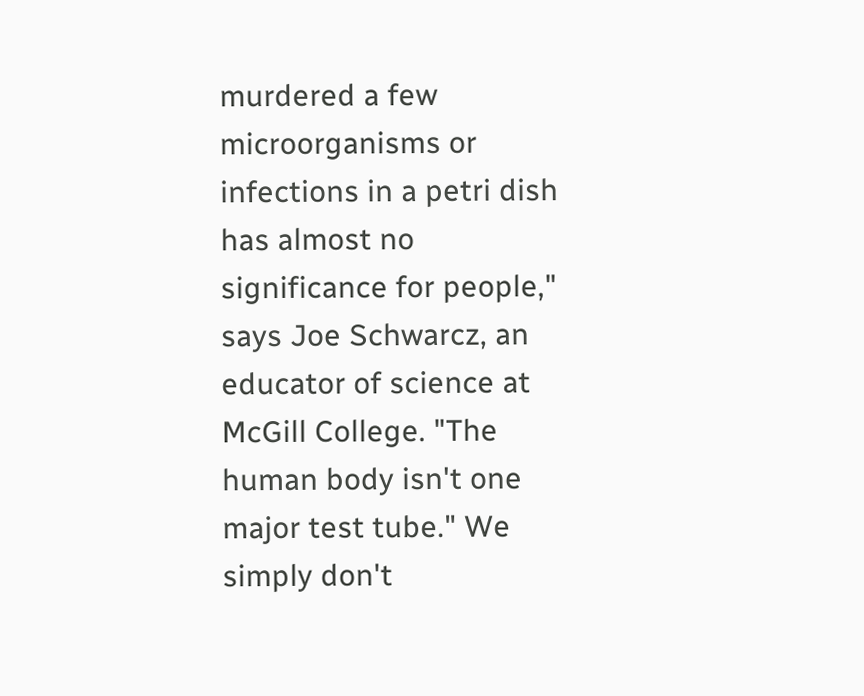murdered a few microorganisms or infections in a petri dish has almost no significance for people," says Joe Schwarcz, an educator of science at McGill College. "The human body isn't one major test tube." We simply don't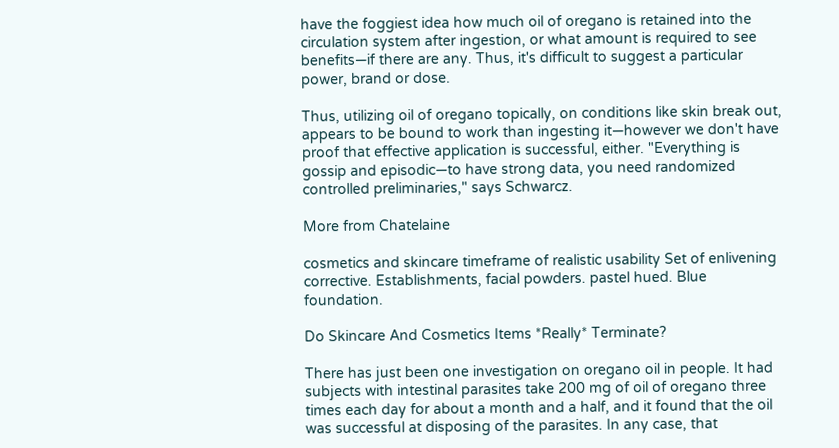have the foggiest idea how much oil of oregano is retained into the circulation system after ingestion, or what amount is required to see benefits—if there are any. Thus, it's difficult to suggest a particular power, brand or dose.

Thus, utilizing oil of oregano topically, on conditions like skin break out, appears to be bound to work than ingesting it—however we don't have proof that effective application is successful, either. "Everything is gossip and episodic—to have strong data, you need randomized controlled preliminaries," says Schwarcz.

More from Chatelaine

cosmetics and skincare timeframe of realistic usability Set of enlivening corrective. Establishments, facial powders. pastel hued. Blue foundation.

Do Skincare And Cosmetics Items *Really* Terminate?

There has just been one investigation on oregano oil in people. It had subjects with intestinal parasites take 200 mg of oil of oregano three times each day for about a month and a half, and it found that the oil was successful at disposing of the parasites. In any case, that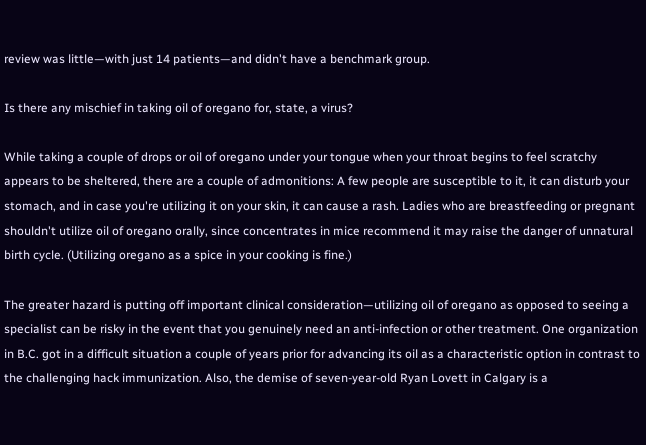review was little—with just 14 patients—and didn't have a benchmark group.

Is there any mischief in taking oil of oregano for, state, a virus?

While taking a couple of drops or oil of oregano under your tongue when your throat begins to feel scratchy appears to be sheltered, there are a couple of admonitions: A few people are susceptible to it, it can disturb your stomach, and in case you're utilizing it on your skin, it can cause a rash. Ladies who are breastfeeding or pregnant shouldn't utilize oil of oregano orally, since concentrates in mice recommend it may raise the danger of unnatural birth cycle. (Utilizing oregano as a spice in your cooking is fine.)

The greater hazard is putting off important clinical consideration—utilizing oil of oregano as opposed to seeing a specialist can be risky in the event that you genuinely need an anti-infection or other treatment. One organization in B.C. got in a difficult situation a couple of years prior for advancing its oil as a characteristic option in contrast to the challenging hack immunization. Also, the demise of seven-year-old Ryan Lovett in Calgary is a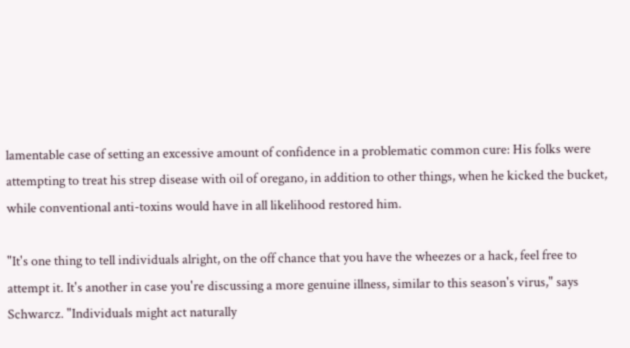lamentable case of setting an excessive amount of confidence in a problematic common cure: His folks were attempting to treat his strep disease with oil of oregano, in addition to other things, when he kicked the bucket, while conventional anti-toxins would have in all likelihood restored him.

"It's one thing to tell individuals alright, on the off chance that you have the wheezes or a hack, feel free to attempt it. It's another in case you're discussing a more genuine illness, similar to this season's virus," says Schwarcz. "Individuals might act naturally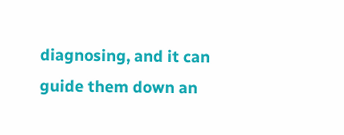diagnosing, and it can guide them down an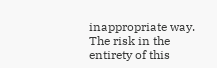inappropriate way. The risk in the entirety of this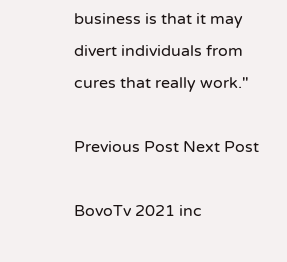business is that it may divert individuals from cures that really work."

Previous Post Next Post

BovoTv 2021 inc